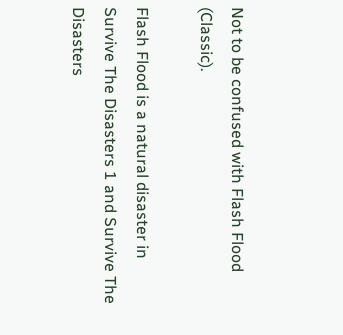Not to be confused with Flash Flood (Classic).

Flash Flood is a natural disaster in Survive The Disasters 1 and Survive The Disasters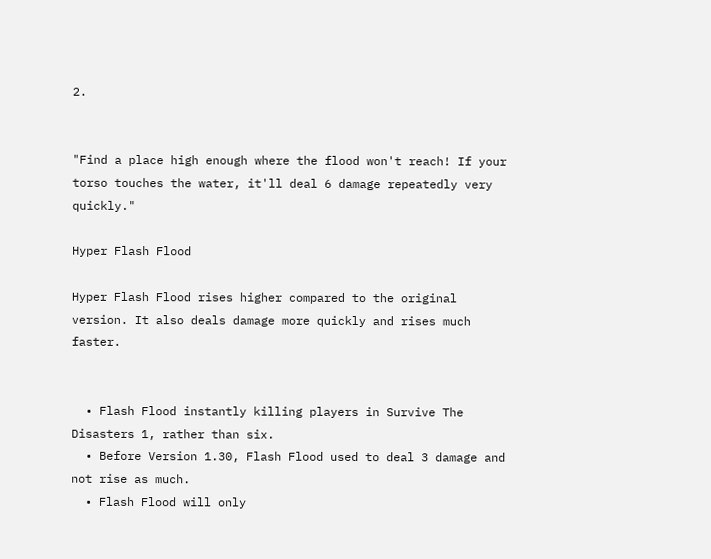2.


"Find a place high enough where the flood won't reach! If your torso touches the water, it'll deal 6 damage repeatedly very quickly."

Hyper Flash Flood

Hyper Flash Flood rises higher compared to the original version. It also deals damage more quickly and rises much faster.


  • Flash Flood instantly killing players in Survive The Disasters 1, rather than six.
  • Before Version 1.30, Flash Flood used to deal 3 damage and not rise as much.
  • Flash Flood will only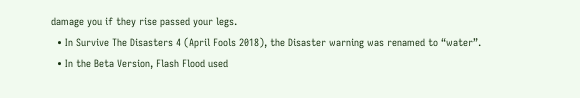damage you if they rise passed your legs.
  • In Survive The Disasters 4 (April Fools 2018), the Disaster warning was renamed to “water”.
  • In the Beta Version, Flash Flood used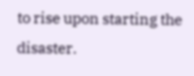to rise upon starting the disaster.